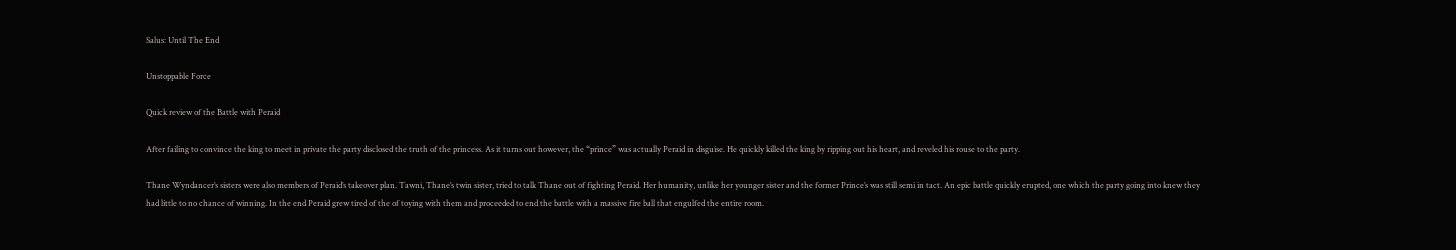Salus: Until The End

Unstoppable Force

Quick review of the Battle with Peraid

After failing to convince the king to meet in private the party disclosed the truth of the princess. As it turns out however, the “prince” was actually Peraid in disguise. He quickly killed the king by ripping out his heart, and reveled his rouse to the party.

Thane Wyndancer’s sisters were also members of Peraid’s takeover plan. Tawni, Thane’s twin sister, tried to talk Thane out of fighting Peraid. Her humanity, unlike her younger sister and the former Prince’s was still semi in tact. An epic battle quickly erupted, one which the party going into knew they had little to no chance of winning. In the end Peraid grew tired of the of toying with them and proceeded to end the battle with a massive fire ball that engulfed the entire room.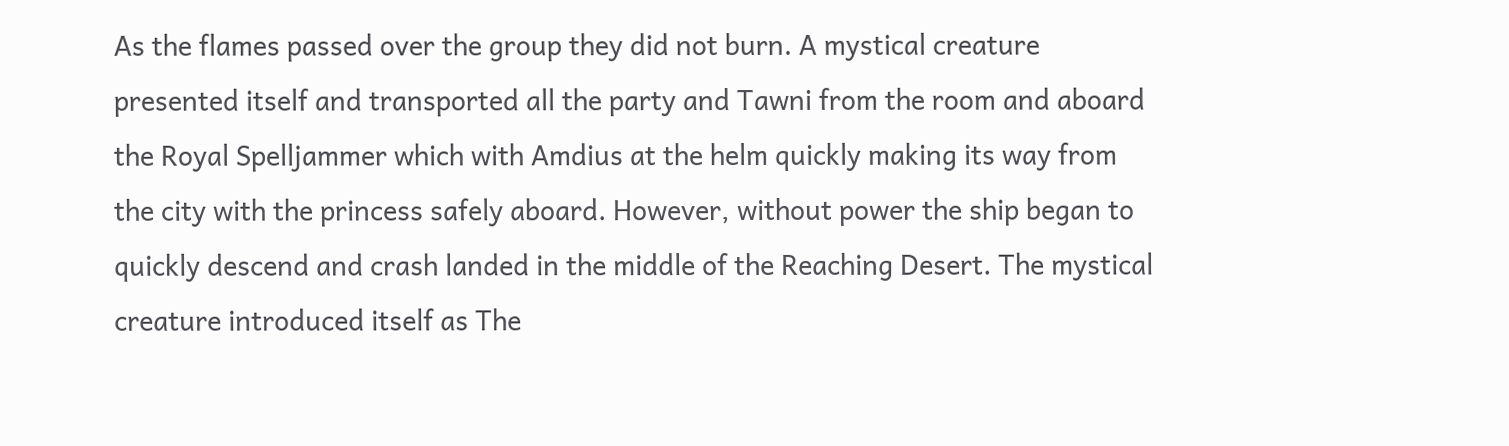As the flames passed over the group they did not burn. A mystical creature presented itself and transported all the party and Tawni from the room and aboard the Royal Spelljammer which with Amdius at the helm quickly making its way from the city with the princess safely aboard. However, without power the ship began to quickly descend and crash landed in the middle of the Reaching Desert. The mystical creature introduced itself as The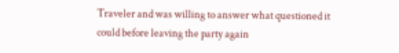Traveler and was willing to answer what questioned it could before leaving the party again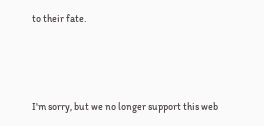to their fate.



I'm sorry, but we no longer support this web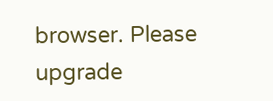browser. Please upgrade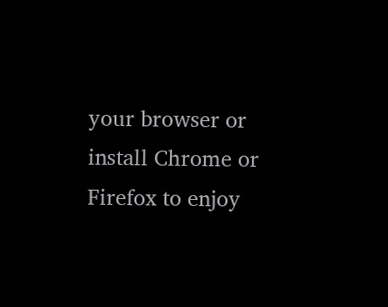your browser or install Chrome or Firefox to enjoy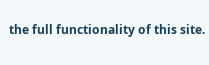the full functionality of this site.